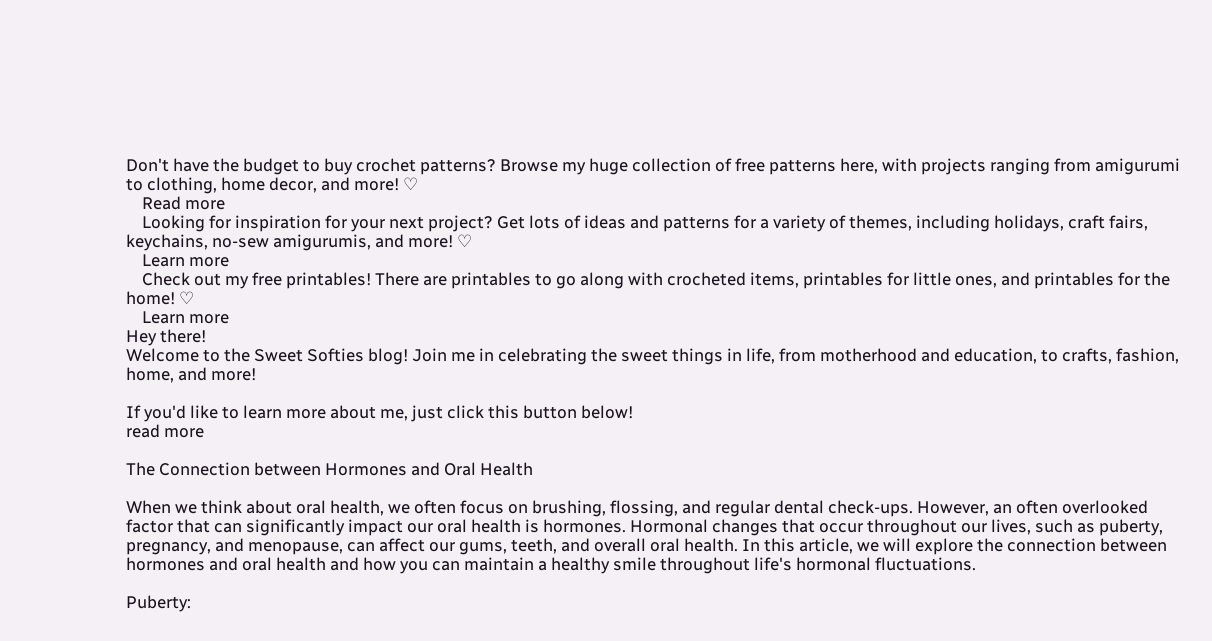Don't have the budget to buy crochet patterns? Browse my huge collection of free patterns here, with projects ranging from amigurumi to clothing, home decor, and more! ♡
    Read more
    Looking for inspiration for your next project? Get lots of ideas and patterns for a variety of themes, including holidays, craft fairs, keychains, no-sew amigurumis, and more! ♡
    Learn more
    Check out my free printables! There are printables to go along with crocheted items, printables for little ones, and printables for the home! ♡
    Learn more
Hey there!
Welcome to the Sweet Softies blog! Join me in celebrating the sweet things in life, from motherhood and education, to crafts, fashion, home, and more!

If you'd like to learn more about me, just click this button below!
read more

The Connection between Hormones and Oral Health

When we think about oral health, we often focus on brushing, flossing, and regular dental check-ups. However, an often overlooked factor that can significantly impact our oral health is hormones. Hormonal changes that occur throughout our lives, such as puberty, pregnancy, and menopause, can affect our gums, teeth, and overall oral health. In this article, we will explore the connection between hormones and oral health and how you can maintain a healthy smile throughout life's hormonal fluctuations.

Puberty: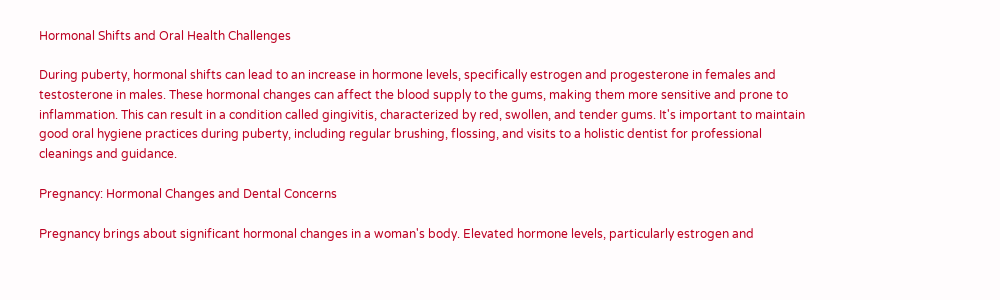Hormonal Shifts and Oral Health Challenges

During puberty, hormonal shifts can lead to an increase in hormone levels, specifically estrogen and progesterone in females and testosterone in males. These hormonal changes can affect the blood supply to the gums, making them more sensitive and prone to inflammation. This can result in a condition called gingivitis, characterized by red, swollen, and tender gums. It's important to maintain good oral hygiene practices during puberty, including regular brushing, flossing, and visits to a holistic dentist for professional cleanings and guidance.

Pregnancy: Hormonal Changes and Dental Concerns

Pregnancy brings about significant hormonal changes in a woman's body. Elevated hormone levels, particularly estrogen and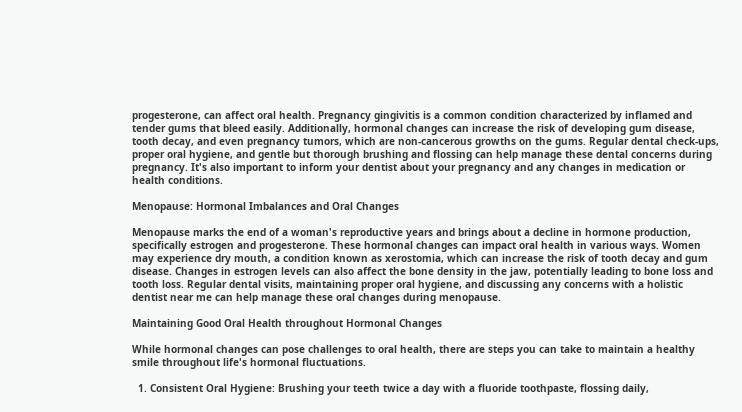progesterone, can affect oral health. Pregnancy gingivitis is a common condition characterized by inflamed and tender gums that bleed easily. Additionally, hormonal changes can increase the risk of developing gum disease, tooth decay, and even pregnancy tumors, which are non-cancerous growths on the gums. Regular dental check-ups, proper oral hygiene, and gentle but thorough brushing and flossing can help manage these dental concerns during pregnancy. It's also important to inform your dentist about your pregnancy and any changes in medication or health conditions.

Menopause: Hormonal Imbalances and Oral Changes

Menopause marks the end of a woman's reproductive years and brings about a decline in hormone production, specifically estrogen and progesterone. These hormonal changes can impact oral health in various ways. Women may experience dry mouth, a condition known as xerostomia, which can increase the risk of tooth decay and gum disease. Changes in estrogen levels can also affect the bone density in the jaw, potentially leading to bone loss and tooth loss. Regular dental visits, maintaining proper oral hygiene, and discussing any concerns with a holistic dentist near me can help manage these oral changes during menopause.

Maintaining Good Oral Health throughout Hormonal Changes

While hormonal changes can pose challenges to oral health, there are steps you can take to maintain a healthy smile throughout life's hormonal fluctuations.

  1. Consistent Oral Hygiene: Brushing your teeth twice a day with a fluoride toothpaste, flossing daily,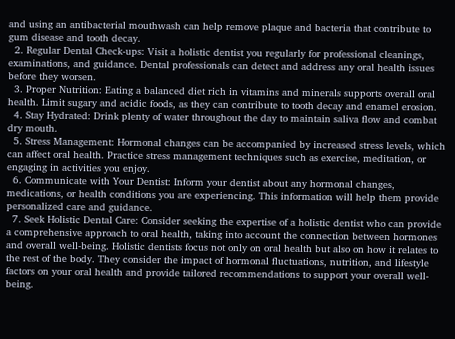and using an antibacterial mouthwash can help remove plaque and bacteria that contribute to gum disease and tooth decay.
  2. Regular Dental Check-ups: Visit a holistic dentist you regularly for professional cleanings, examinations, and guidance. Dental professionals can detect and address any oral health issues before they worsen.
  3. Proper Nutrition: Eating a balanced diet rich in vitamins and minerals supports overall oral health. Limit sugary and acidic foods, as they can contribute to tooth decay and enamel erosion.
  4. Stay Hydrated: Drink plenty of water throughout the day to maintain saliva flow and combat dry mouth.
  5. Stress Management: Hormonal changes can be accompanied by increased stress levels, which can affect oral health. Practice stress management techniques such as exercise, meditation, or engaging in activities you enjoy.
  6. Communicate with Your Dentist: Inform your dentist about any hormonal changes, medications, or health conditions you are experiencing. This information will help them provide personalized care and guidance.
  7. Seek Holistic Dental Care: Consider seeking the expertise of a holistic dentist who can provide a comprehensive approach to oral health, taking into account the connection between hormones and overall well-being. Holistic dentists focus not only on oral health but also on how it relates to the rest of the body. They consider the impact of hormonal fluctuations, nutrition, and lifestyle factors on your oral health and provide tailored recommendations to support your overall well-being.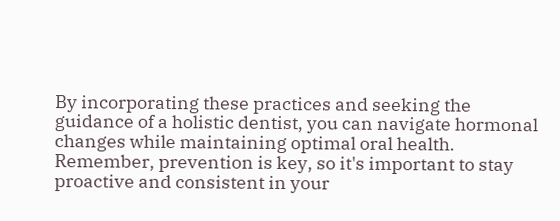By incorporating these practices and seeking the guidance of a holistic dentist, you can navigate hormonal changes while maintaining optimal oral health. Remember, prevention is key, so it's important to stay proactive and consistent in your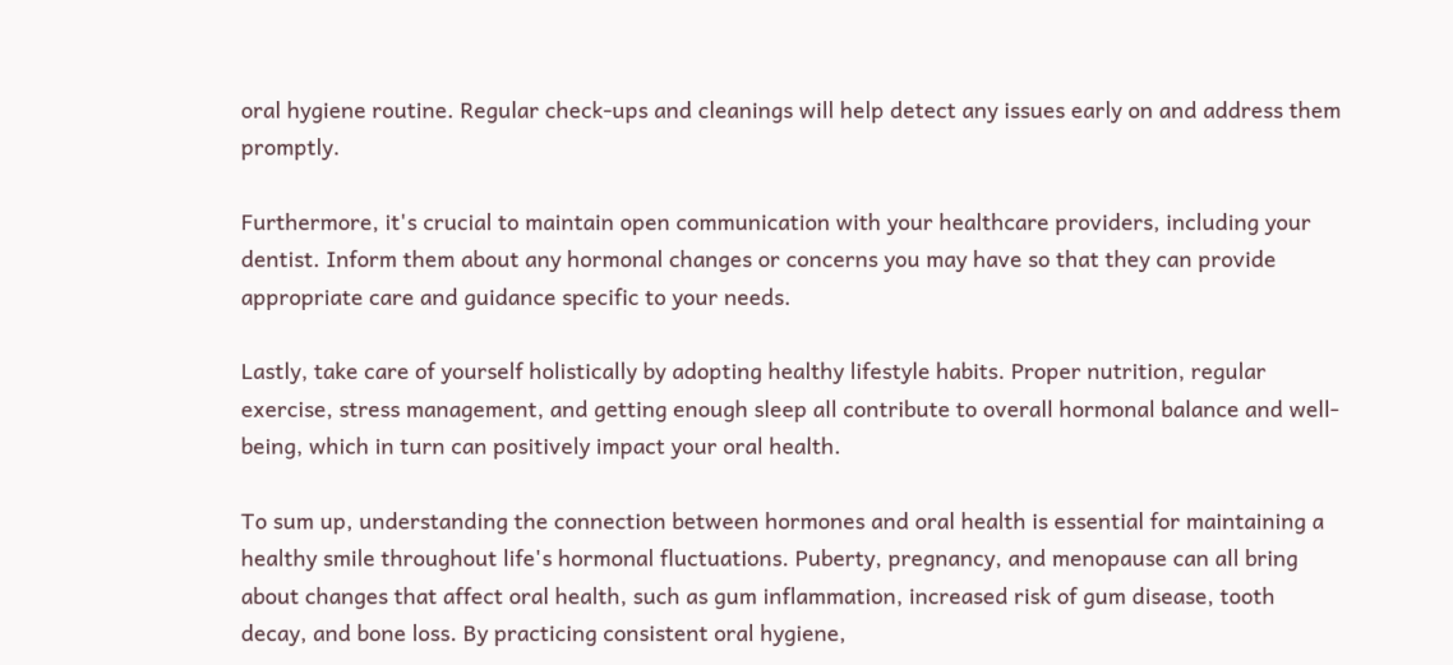oral hygiene routine. Regular check-ups and cleanings will help detect any issues early on and address them promptly.

Furthermore, it's crucial to maintain open communication with your healthcare providers, including your dentist. Inform them about any hormonal changes or concerns you may have so that they can provide appropriate care and guidance specific to your needs.

Lastly, take care of yourself holistically by adopting healthy lifestyle habits. Proper nutrition, regular exercise, stress management, and getting enough sleep all contribute to overall hormonal balance and well-being, which in turn can positively impact your oral health.

To sum up, understanding the connection between hormones and oral health is essential for maintaining a healthy smile throughout life's hormonal fluctuations. Puberty, pregnancy, and menopause can all bring about changes that affect oral health, such as gum inflammation, increased risk of gum disease, tooth decay, and bone loss. By practicing consistent oral hygiene,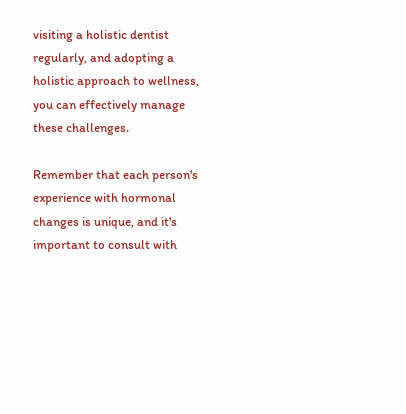visiting a holistic dentist regularly, and adopting a holistic approach to wellness, you can effectively manage these challenges.

Remember that each person's experience with hormonal changes is unique, and it's important to consult with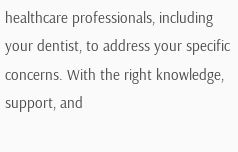healthcare professionals, including your dentist, to address your specific concerns. With the right knowledge, support, and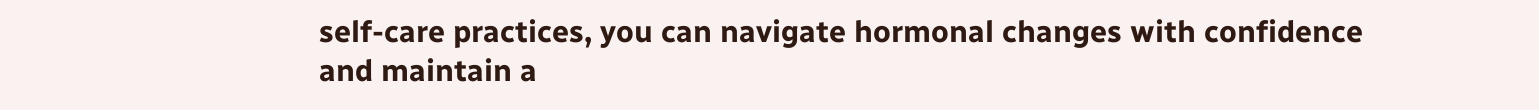self-care practices, you can navigate hormonal changes with confidence and maintain a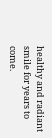healthy and radiant smile for years to come.